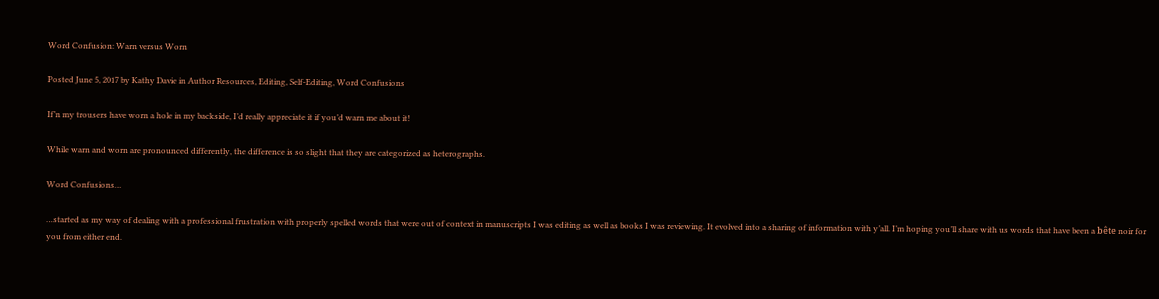Word Confusion: Warn versus Worn

Posted June 5, 2017 by Kathy Davie in Author Resources, Editing, Self-Editing, Word Confusions

If’n my trousers have worn a hole in my backside, I’d really appreciate it if you’d warn me about it!

While warn and worn are pronounced differently, the difference is so slight that they are categorized as heterographs.

Word Confusions…

…started as my way of dealing with a professional frustration with properly spelled words that were out of context in manuscripts I was editing as well as books I was reviewing. It evolved into a sharing of information with y’all. I’m hoping you’ll share with us words that have been a bête noir for you from either end.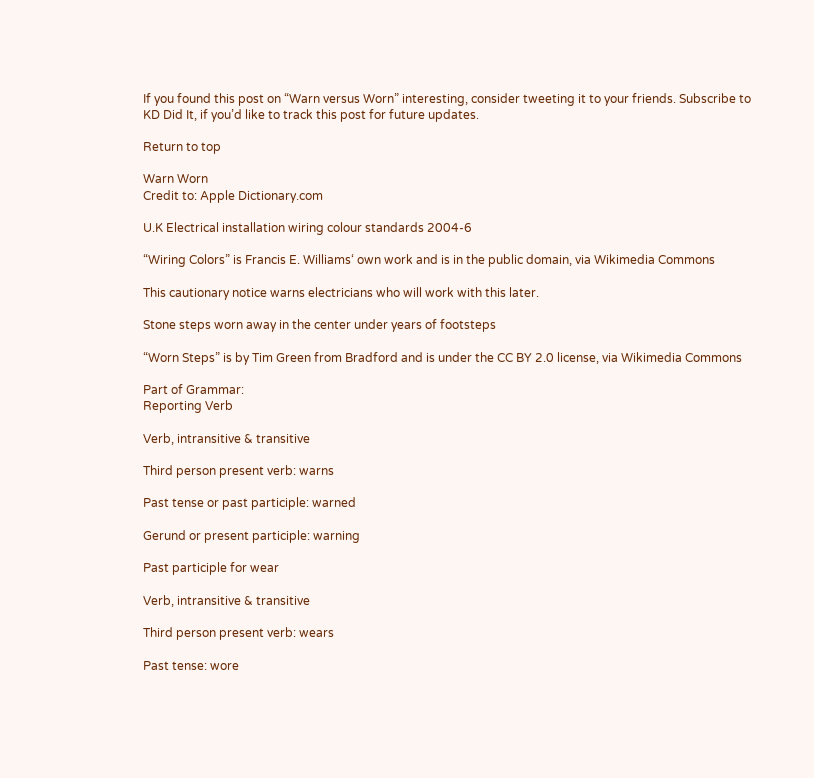If you found this post on “Warn versus Worn” interesting, consider tweeting it to your friends. Subscribe to KD Did It, if you’d like to track this post for future updates.

Return to top

Warn Worn
Credit to: Apple Dictionary.com

U.K Electrical installation wiring colour standards 2004-6

“Wiring Colors” is Francis E. Williams‘ own work and is in the public domain, via Wikimedia Commons

This cautionary notice warns electricians who will work with this later.

Stone steps worn away in the center under years of footsteps

“Worn Steps” is by Tim Green from Bradford and is under the CC BY 2.0 license, via Wikimedia Commons

Part of Grammar:
Reporting Verb

Verb, intransitive & transitive

Third person present verb: warns

Past tense or past participle: warned

Gerund or present participle: warning

Past participle for wear

Verb, intransitive & transitive

Third person present verb: wears

Past tense: wore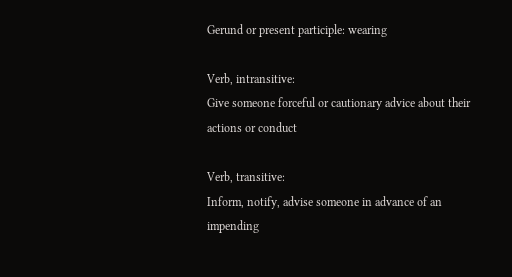Gerund or present participle: wearing

Verb, intransitive:
Give someone forceful or cautionary advice about their actions or conduct

Verb, transitive:
Inform, notify, advise someone in advance of an impending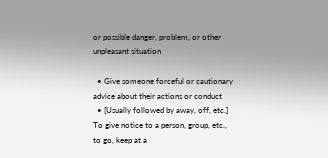or possible danger, problem, or other unpleasant situation

  • Give someone forceful or cautionary advice about their actions or conduct
  • [Usually followed by away, off, etc.] To give notice to a person, group, etc., to go, keep at a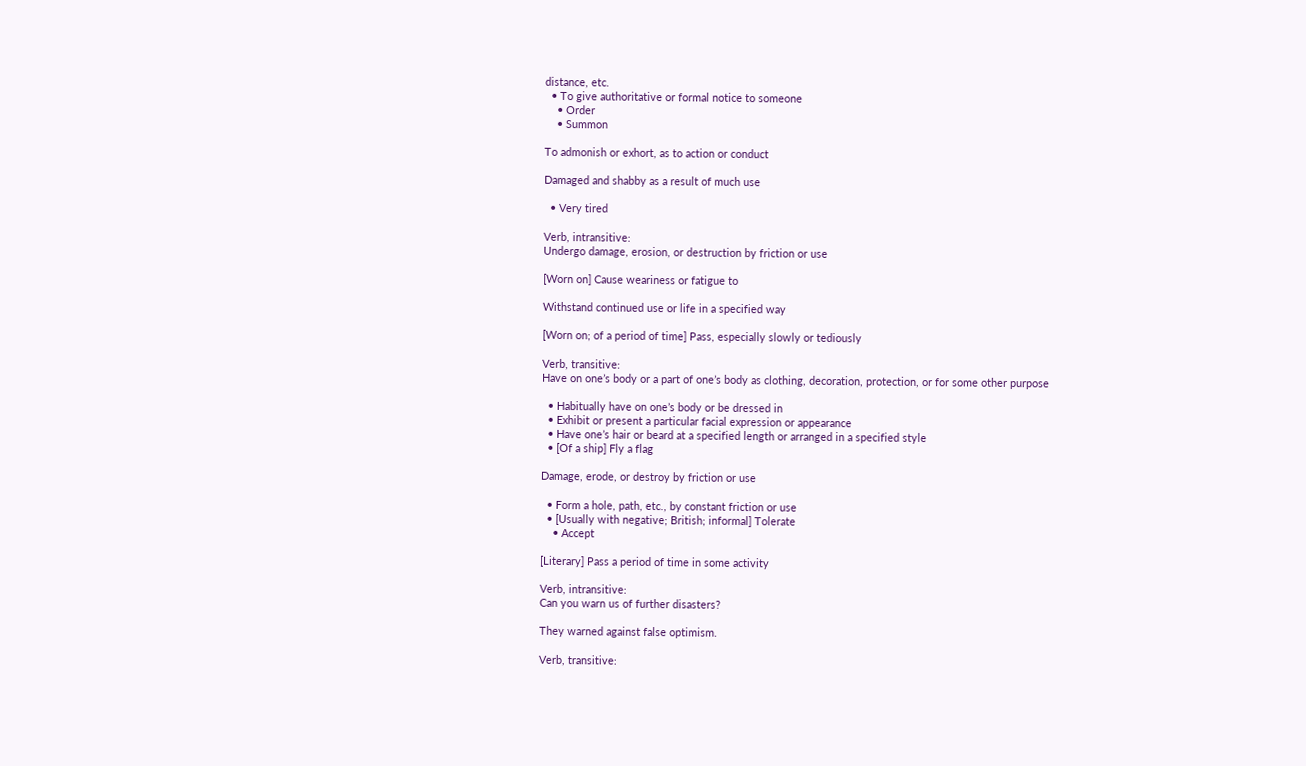distance, etc.
  • To give authoritative or formal notice to someone
    • Order
    • Summon

To admonish or exhort, as to action or conduct

Damaged and shabby as a result of much use

  • Very tired

Verb, intransitive:
Undergo damage, erosion, or destruction by friction or use

[Worn on] Cause weariness or fatigue to

Withstand continued use or life in a specified way

[Worn on; of a period of time] Pass, especially slowly or tediously

Verb, transitive:
Have on one’s body or a part of one’s body as clothing, decoration, protection, or for some other purpose

  • Habitually have on one’s body or be dressed in
  • Exhibit or present a particular facial expression or appearance
  • Have one’s hair or beard at a specified length or arranged in a specified style
  • [Of a ship] Fly a flag

Damage, erode, or destroy by friction or use

  • Form a hole, path, etc., by constant friction or use
  • [Usually with negative; British; informal] Tolerate
    • Accept

[Literary] Pass a period of time in some activity

Verb, intransitive:
Can you warn us of further disasters?

They warned against false optimism.

Verb, transitive: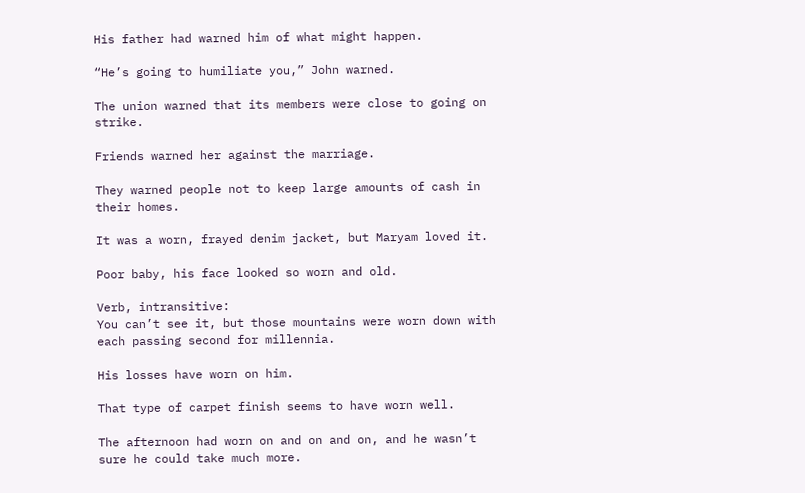His father had warned him of what might happen.

“He’s going to humiliate you,” John warned.

The union warned that its members were close to going on strike.

Friends warned her against the marriage.

They warned people not to keep large amounts of cash in their homes.

It was a worn, frayed denim jacket, but Maryam loved it.

Poor baby, his face looked so worn and old.

Verb, intransitive:
You can’t see it, but those mountains were worn down with each passing second for millennia.

His losses have worn on him.

That type of carpet finish seems to have worn well.

The afternoon had worn on and on and on, and he wasn’t sure he could take much more.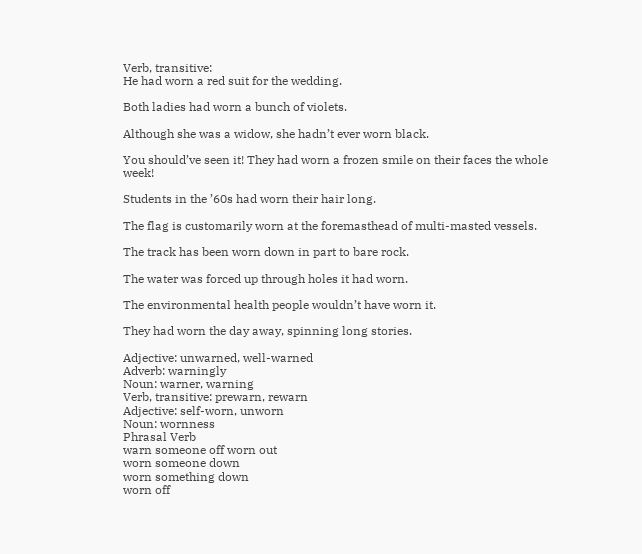Verb, transitive:
He had worn a red suit for the wedding.

Both ladies had worn a bunch of violets.

Although she was a widow, she hadn’t ever worn black.

You should’ve seen it! They had worn a frozen smile on their faces the whole week!

Students in the ’60s had worn their hair long.

The flag is customarily worn at the foremasthead of multi-masted vessels.

The track has been worn down in part to bare rock.

The water was forced up through holes it had worn.

The environmental health people wouldn’t have worn it.

They had worn the day away, spinning long stories.

Adjective: unwarned, well-warned
Adverb: warningly
Noun: warner, warning
Verb, transitive: prewarn, rewarn
Adjective: self-worn, unworn
Noun: wornness
Phrasal Verb
warn someone off worn out
worn someone down
worn something down
worn off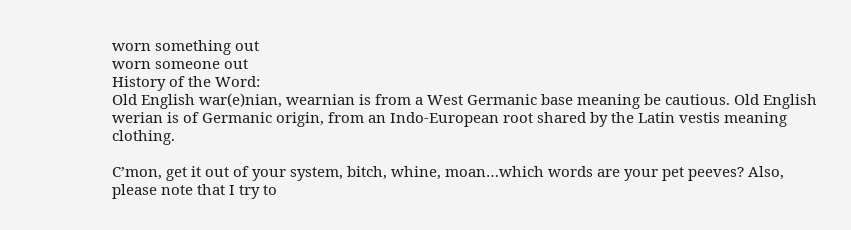worn something out
worn someone out
History of the Word:
Old English war(e)nian, wearnian is from a West Germanic base meaning be cautious. Old English werian is of Germanic origin, from an Indo-European root shared by the Latin vestis meaning clothing.

C’mon, get it out of your system, bitch, whine, moan…which words are your pet peeves? Also, please note that I try to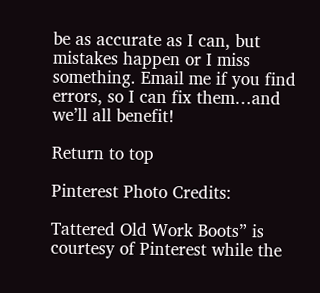be as accurate as I can, but mistakes happen or I miss something. Email me if you find errors, so I can fix them…and we’ll all benefit!

Return to top

Pinterest Photo Credits:

Tattered Old Work Boots” is courtesy of Pinterest while the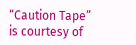“Caution Tape” is courtesy of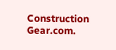Construction Gear.com.